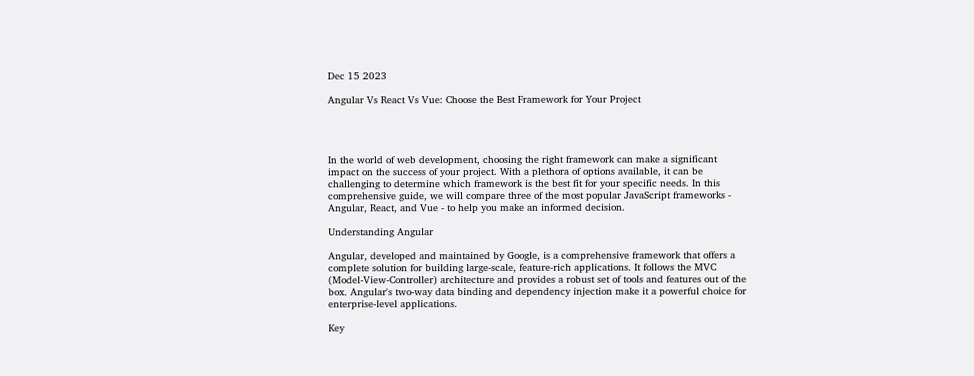Dec 15 2023

Angular Vs React Vs Vue: Choose the Best Framework for Your Project




In the world of web development, choosing the right framework can make a significant impact on the success of your project. With a plethora of options available, it can be challenging to determine which framework is the best fit for your specific needs. In this comprehensive guide, we will compare three of the most popular JavaScript frameworks - Angular, React, and Vue - to help you make an informed decision.

Understanding Angular

Angular, developed and maintained by Google, is a comprehensive framework that offers a complete solution for building large-scale, feature-rich applications. It follows the MVC (Model-View-Controller) architecture and provides a robust set of tools and features out of the box. Angular's two-way data binding and dependency injection make it a powerful choice for enterprise-level applications.

Key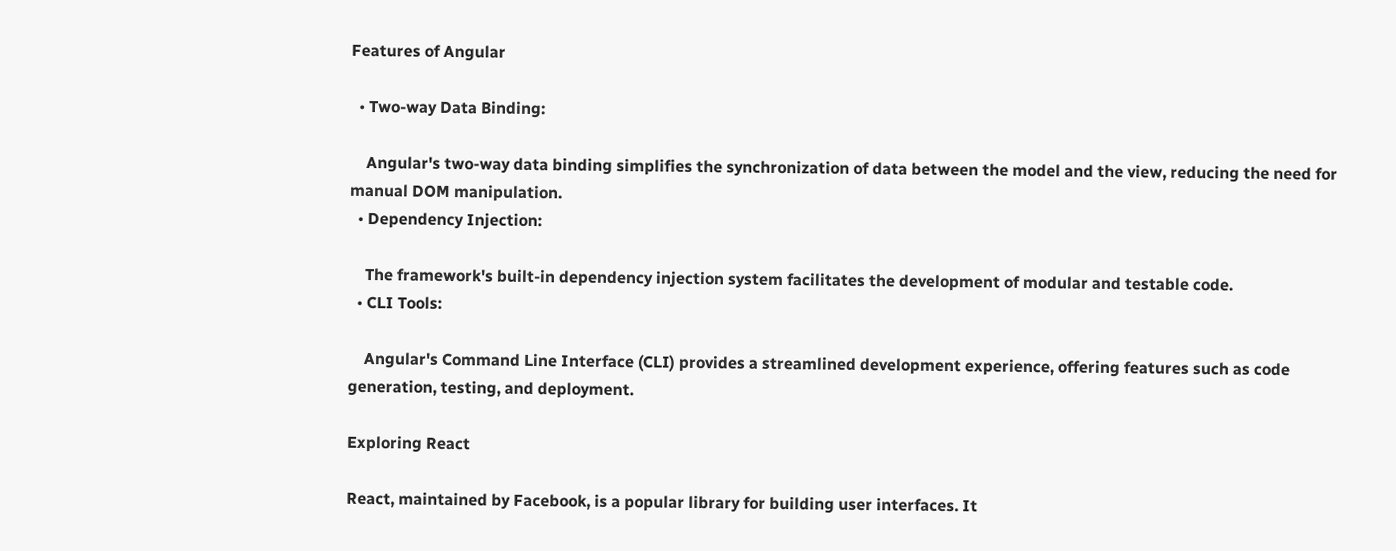Features of Angular

  • Two-way Data Binding:

    Angular's two-way data binding simplifies the synchronization of data between the model and the view, reducing the need for manual DOM manipulation.
  • Dependency Injection:

    The framework's built-in dependency injection system facilitates the development of modular and testable code.
  • CLI Tools:

    Angular's Command Line Interface (CLI) provides a streamlined development experience, offering features such as code generation, testing, and deployment.

Exploring React

React, maintained by Facebook, is a popular library for building user interfaces. It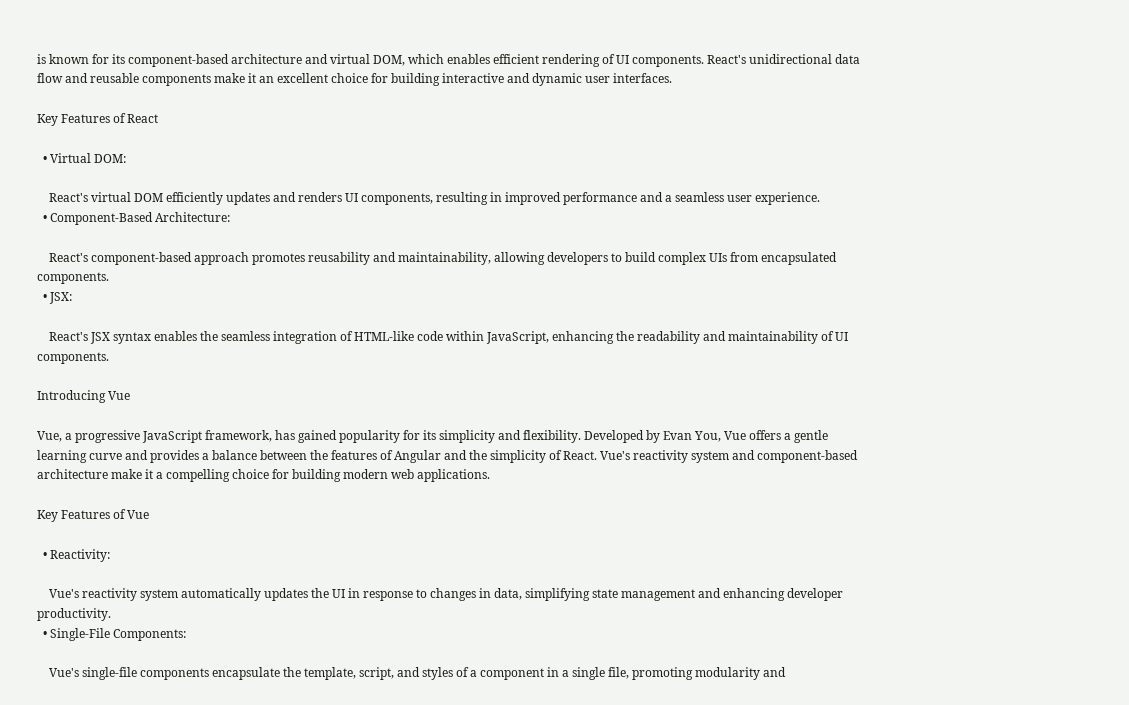is known for its component-based architecture and virtual DOM, which enables efficient rendering of UI components. React's unidirectional data flow and reusable components make it an excellent choice for building interactive and dynamic user interfaces.

Key Features of React

  • Virtual DOM:

    React's virtual DOM efficiently updates and renders UI components, resulting in improved performance and a seamless user experience.
  • Component-Based Architecture:

    React's component-based approach promotes reusability and maintainability, allowing developers to build complex UIs from encapsulated components.
  • JSX:

    React's JSX syntax enables the seamless integration of HTML-like code within JavaScript, enhancing the readability and maintainability of UI components.

Introducing Vue

Vue, a progressive JavaScript framework, has gained popularity for its simplicity and flexibility. Developed by Evan You, Vue offers a gentle learning curve and provides a balance between the features of Angular and the simplicity of React. Vue's reactivity system and component-based architecture make it a compelling choice for building modern web applications.

Key Features of Vue

  • Reactivity:

    Vue's reactivity system automatically updates the UI in response to changes in data, simplifying state management and enhancing developer productivity.
  • Single-File Components:

    Vue's single-file components encapsulate the template, script, and styles of a component in a single file, promoting modularity and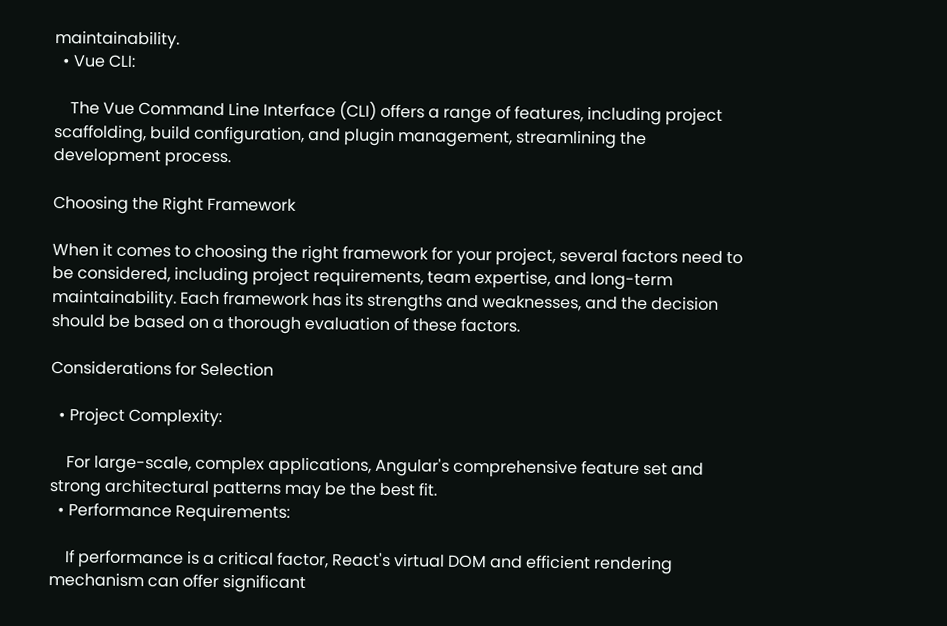maintainability.
  • Vue CLI:

    The Vue Command Line Interface (CLI) offers a range of features, including project scaffolding, build configuration, and plugin management, streamlining the development process.

Choosing the Right Framework

When it comes to choosing the right framework for your project, several factors need to be considered, including project requirements, team expertise, and long-term maintainability. Each framework has its strengths and weaknesses, and the decision should be based on a thorough evaluation of these factors.

Considerations for Selection

  • Project Complexity:

    For large-scale, complex applications, Angular's comprehensive feature set and strong architectural patterns may be the best fit.
  • Performance Requirements:

    If performance is a critical factor, React's virtual DOM and efficient rendering mechanism can offer significant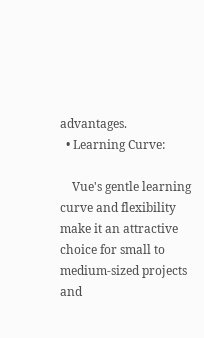advantages.
  • Learning Curve:

    Vue's gentle learning curve and flexibility make it an attractive choice for small to medium-sized projects and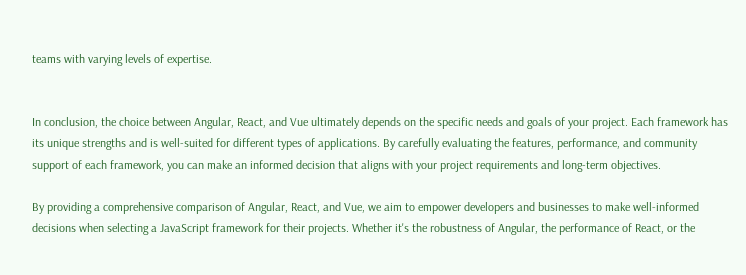teams with varying levels of expertise.


In conclusion, the choice between Angular, React, and Vue ultimately depends on the specific needs and goals of your project. Each framework has its unique strengths and is well-suited for different types of applications. By carefully evaluating the features, performance, and community support of each framework, you can make an informed decision that aligns with your project requirements and long-term objectives.

By providing a comprehensive comparison of Angular, React, and Vue, we aim to empower developers and businesses to make well-informed decisions when selecting a JavaScript framework for their projects. Whether it's the robustness of Angular, the performance of React, or the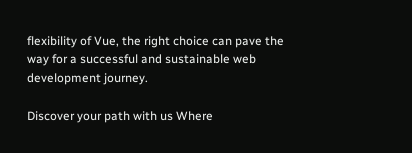flexibility of Vue, the right choice can pave the way for a successful and sustainable web development journey.

Discover your path with us Where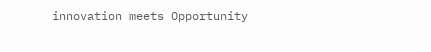innovation meets Opportunity